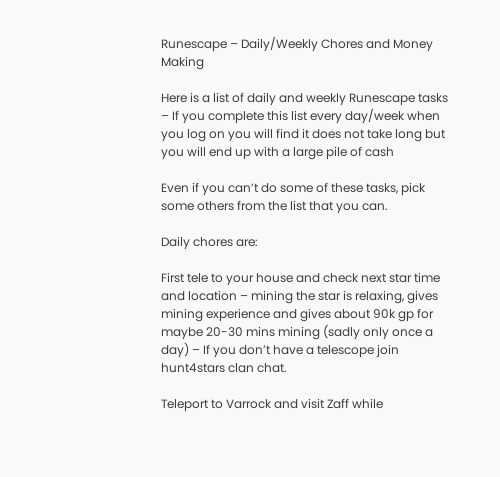Runescape – Daily/Weekly Chores and Money Making

Here is a list of daily and weekly Runescape tasks – If you complete this list every day/week when you log on you will find it does not take long but you will end up with a large pile of cash

Even if you can’t do some of these tasks, pick some others from the list that you can.

Daily chores are:

First tele to your house and check next star time and location – mining the star is relaxing, gives mining experience and gives about 90k gp for maybe 20-30 mins mining (sadly only once a day) – If you don’t have a telescope join hunt4stars clan chat.

Teleport to Varrock and visit Zaff while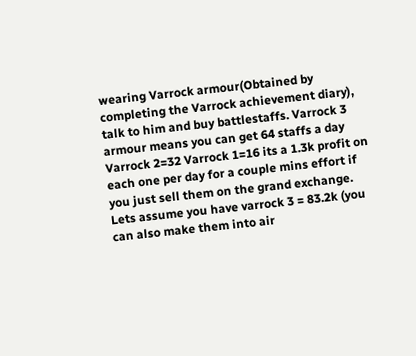wearing Varrock armour(Obtained by completing the Varrock achievement diary), talk to him and buy battlestaffs. Varrock 3 armour means you can get 64 staffs a day Varrock 2=32 Varrock 1=16 its a 1.3k profit on each one per day for a couple mins effort if you just sell them on the grand exchange. Lets assume you have varrock 3 = 83.2k (you can also make them into air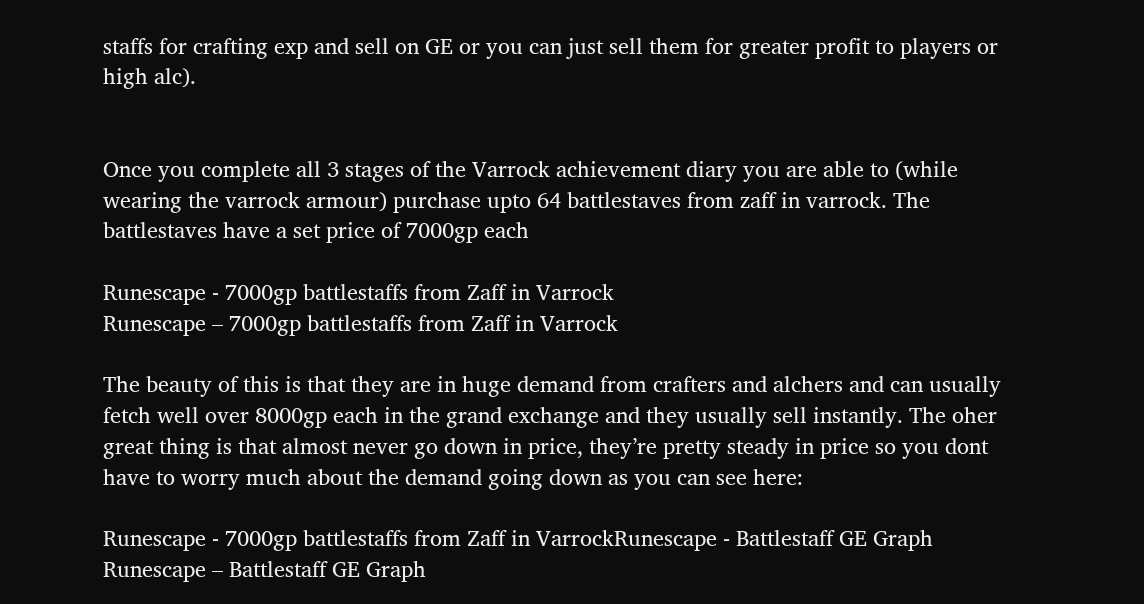staffs for crafting exp and sell on GE or you can just sell them for greater profit to players or high alc).


Once you complete all 3 stages of the Varrock achievement diary you are able to (while wearing the varrock armour) purchase upto 64 battlestaves from zaff in varrock. The battlestaves have a set price of 7000gp each

Runescape - 7000gp battlestaffs from Zaff in Varrock
Runescape – 7000gp battlestaffs from Zaff in Varrock

The beauty of this is that they are in huge demand from crafters and alchers and can usually fetch well over 8000gp each in the grand exchange and they usually sell instantly. The oher great thing is that almost never go down in price, they’re pretty steady in price so you dont have to worry much about the demand going down as you can see here:

Runescape - 7000gp battlestaffs from Zaff in VarrockRunescape - Battlestaff GE Graph
Runescape – Battlestaff GE Graph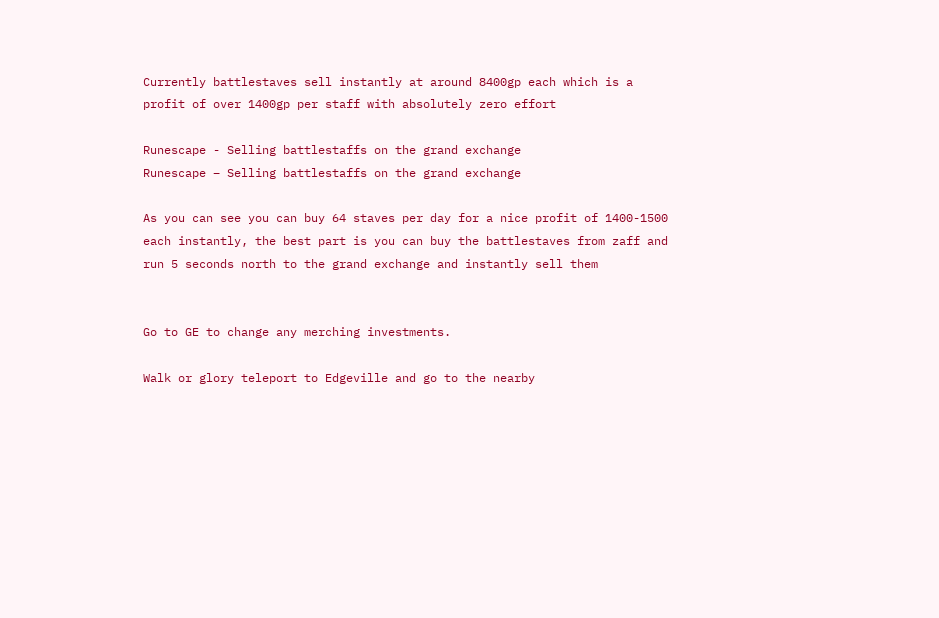Currently battlestaves sell instantly at around 8400gp each which is a profit of over 1400gp per staff with absolutely zero effort

Runescape - Selling battlestaffs on the grand exchange
Runescape – Selling battlestaffs on the grand exchange

As you can see you can buy 64 staves per day for a nice profit of 1400-1500 each instantly, the best part is you can buy the battlestaves from zaff and run 5 seconds north to the grand exchange and instantly sell them


Go to GE to change any merching investments.

Walk or glory teleport to Edgeville and go to the nearby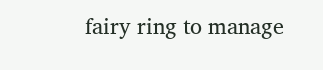fairy ring to manage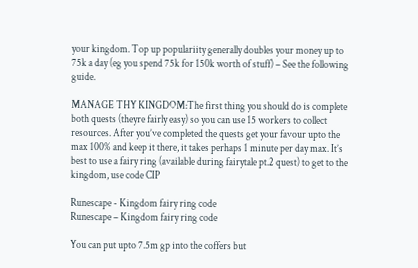your kingdom. Top up populariity generally doubles your money up to 75k a day (eg you spend 75k for 150k worth of stuff) – See the following guide.

MANAGE THY KINGDOM:The first thing you should do is complete both quests (theyre fairly easy) so you can use 15 workers to collect resources. After you’ve completed the quests get your favour upto the max 100% and keep it there, it takes perhaps 1 minute per day max. It’s best to use a fairy ring (available during fairytale pt.2 quest) to get to the kingdom, use code CIP

Runescape - Kingdom fairy ring code
Runescape – Kingdom fairy ring code

You can put upto 7.5m gp into the coffers but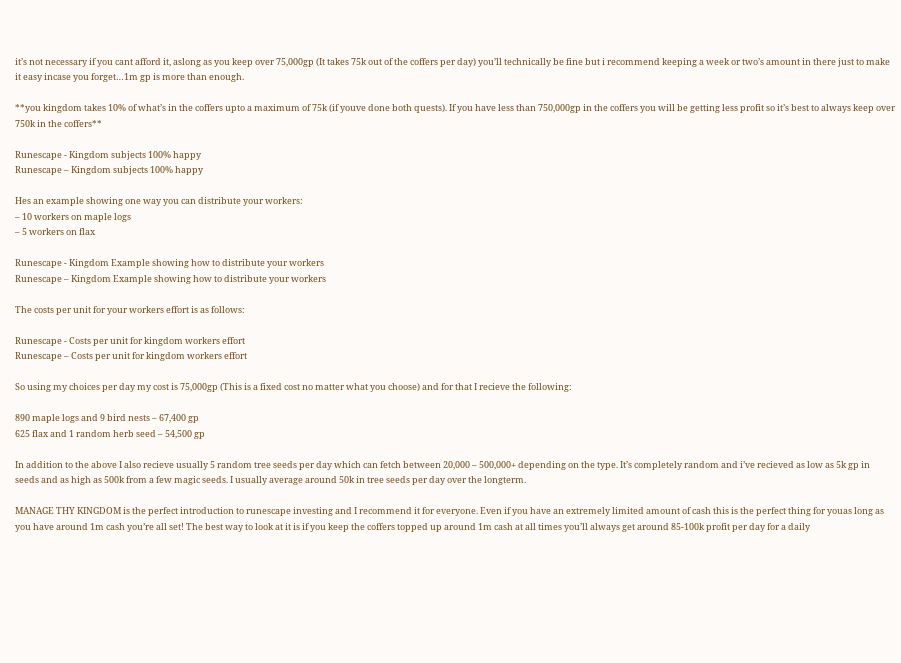it’s not necessary if you cant afford it, aslong as you keep over 75,000gp (It takes 75k out of the coffers per day) you’ll technically be fine but i recommend keeping a week or two’s amount in there just to make it easy incase you forget…1m gp is more than enough.

**you kingdom takes 10% of what’s in the coffers upto a maximum of 75k (if youve done both quests). If you have less than 750,000gp in the coffers you will be getting less profit so it’s best to always keep over 750k in the coffers**

Runescape - Kingdom subjects 100% happy
Runescape – Kingdom subjects 100% happy

Hes an example showing one way you can distribute your workers:
– 10 workers on maple logs
– 5 workers on flax

Runescape - Kingdom Example showing how to distribute your workers
Runescape – Kingdom Example showing how to distribute your workers

The costs per unit for your workers effort is as follows:

Runescape - Costs per unit for kingdom workers effort
Runescape – Costs per unit for kingdom workers effort

So using my choices per day my cost is 75,000gp (This is a fixed cost no matter what you choose) and for that I recieve the following:

890 maple logs and 9 bird nests – 67,400 gp
625 flax and 1 random herb seed – 54,500 gp

In addition to the above I also recieve usually 5 random tree seeds per day which can fetch between 20,000 – 500,000+ depending on the type. It’s completely random and i’ve recieved as low as 5k gp in seeds and as high as 500k from a few magic seeds. I usually average around 50k in tree seeds per day over the longterm.

MANAGE THY KINGDOM is the perfect introduction to runescape investing and I recommend it for everyone. Even if you have an extremely limited amount of cash this is the perfect thing for youas long as you have around 1m cash you’re all set! The best way to look at it is if you keep the coffers topped up around 1m cash at all times you’ll always get around 85-100k profit per day for a daily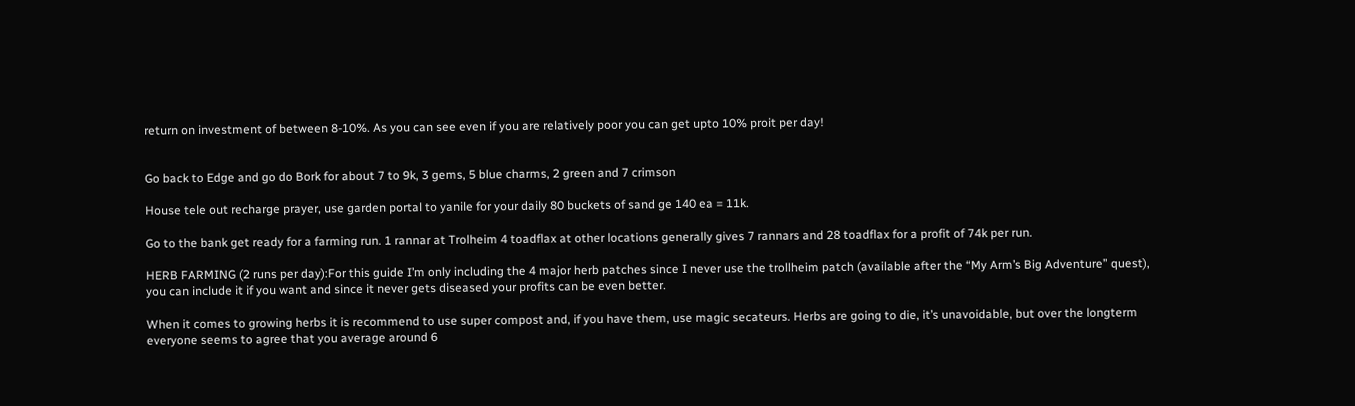return on investment of between 8-10%. As you can see even if you are relatively poor you can get upto 10% proit per day!


Go back to Edge and go do Bork for about 7 to 9k, 3 gems, 5 blue charms, 2 green and 7 crimson

House tele out recharge prayer, use garden portal to yanile for your daily 80 buckets of sand ge 140 ea = 11k.

Go to the bank get ready for a farming run. 1 rannar at Trolheim 4 toadflax at other locations generally gives 7 rannars and 28 toadflax for a profit of 74k per run.

HERB FARMING (2 runs per day):For this guide I’m only including the 4 major herb patches since I never use the trollheim patch (available after the “My Arm’s Big Adventure” quest), you can include it if you want and since it never gets diseased your profits can be even better.

When it comes to growing herbs it is recommend to use super compost and, if you have them, use magic secateurs. Herbs are going to die, it’s unavoidable, but over the longterm everyone seems to agree that you average around 6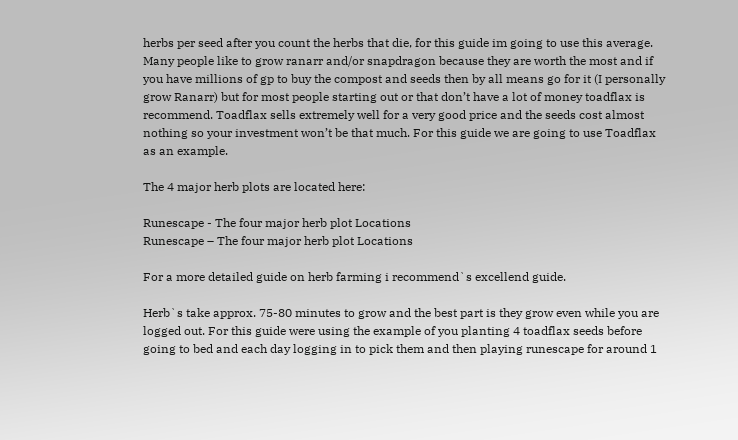herbs per seed after you count the herbs that die, for this guide im going to use this average. Many people like to grow ranarr and/or snapdragon because they are worth the most and if you have millions of gp to buy the compost and seeds then by all means go for it (I personally grow Ranarr) but for most people starting out or that don’t have a lot of money toadflax is recommend. Toadflax sells extremely well for a very good price and the seeds cost almost nothing so your investment won’t be that much. For this guide we are going to use Toadflax as an example.

The 4 major herb plots are located here:

Runescape - The four major herb plot Locations
Runescape – The four major herb plot Locations

For a more detailed guide on herb farming i recommend`s excellend guide.

Herb`s take approx. 75-80 minutes to grow and the best part is they grow even while you are logged out. For this guide were using the example of you planting 4 toadflax seeds before going to bed and each day logging in to pick them and then playing runescape for around 1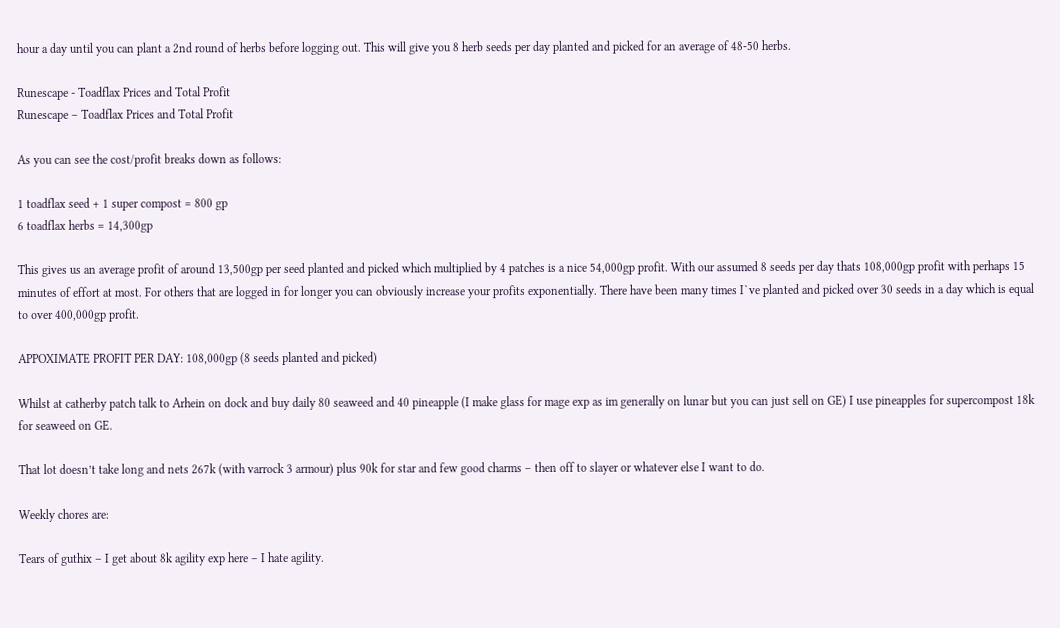hour a day until you can plant a 2nd round of herbs before logging out. This will give you 8 herb seeds per day planted and picked for an average of 48-50 herbs.

Runescape - Toadflax Prices and Total Profit
Runescape – Toadflax Prices and Total Profit

As you can see the cost/profit breaks down as follows:

1 toadflax seed + 1 super compost = 800 gp
6 toadflax herbs = 14,300gp

This gives us an average profit of around 13,500gp per seed planted and picked which multiplied by 4 patches is a nice 54,000gp profit. With our assumed 8 seeds per day thats 108,000gp profit with perhaps 15 minutes of effort at most. For others that are logged in for longer you can obviously increase your profits exponentially. There have been many times I`ve planted and picked over 30 seeds in a day which is equal to over 400,000gp profit.

APPOXIMATE PROFIT PER DAY: 108,000gp (8 seeds planted and picked)

Whilst at catherby patch talk to Arhein on dock and buy daily 80 seaweed and 40 pineapple (I make glass for mage exp as im generally on lunar but you can just sell on GE) I use pineapples for supercompost 18k for seaweed on GE.

That lot doesn’t take long and nets 267k (with varrock 3 armour) plus 90k for star and few good charms – then off to slayer or whatever else I want to do.

Weekly chores are:

Tears of guthix – I get about 8k agility exp here – I hate agility.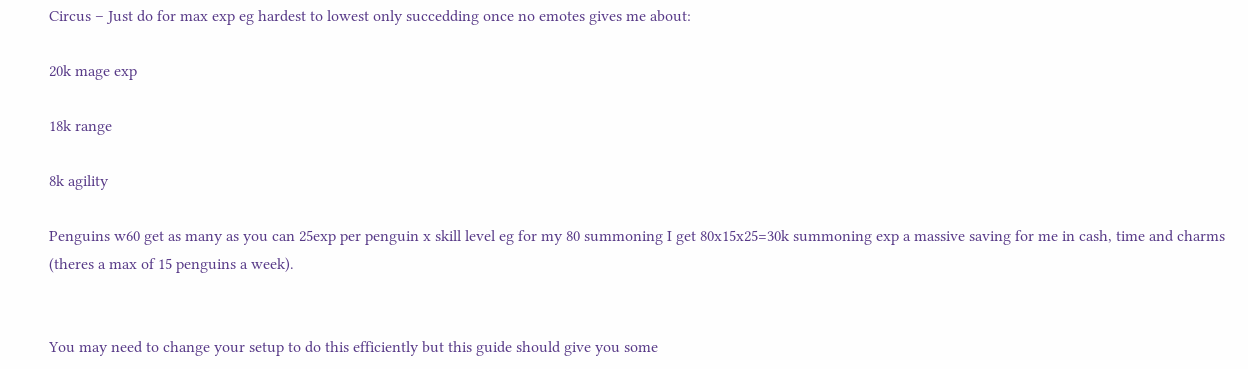Circus – Just do for max exp eg hardest to lowest only succedding once no emotes gives me about:

20k mage exp

18k range

8k agility

Penguins w60 get as many as you can 25exp per penguin x skill level eg for my 80 summoning I get 80x15x25=30k summoning exp a massive saving for me in cash, time and charms (theres a max of 15 penguins a week).


You may need to change your setup to do this efficiently but this guide should give you some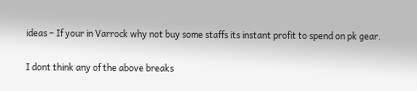ideas – If your in Varrock why not buy some staffs its instant profit to spend on pk gear.

I dont think any of the above breaks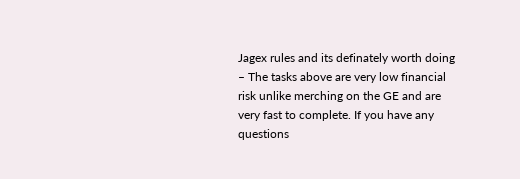Jagex rules and its definately worth doing – The tasks above are very low financial risk unlike merching on the GE and are very fast to complete. If you have any questions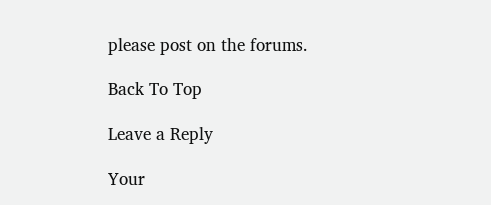please post on the forums.

Back To Top

Leave a Reply

Your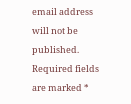email address will not be published. Required fields are marked *